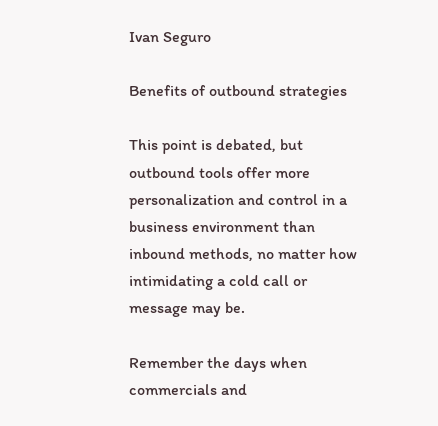Ivan Seguro

Benefits of outbound strategies

This point is debated, but outbound tools offer more personalization and control in a business environment than inbound methods, no matter how intimidating a cold call or message may be.

Remember the days when commercials and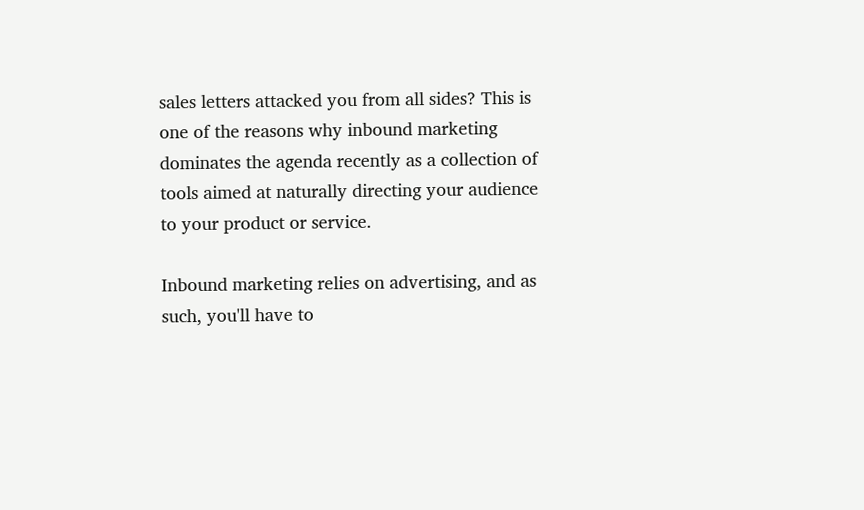sales letters attacked you from all sides? This is one of the reasons why inbound marketing dominates the agenda recently as a collection of tools aimed at naturally directing your audience to your product or service.

Inbound marketing relies on advertising, and as such, you'll have to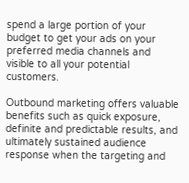spend a large portion of your budget to get your ads on your preferred media channels and visible to all your potential customers.

Outbound marketing offers valuable benefits such as quick exposure, definite and predictable results, and ultimately sustained audience response when the targeting and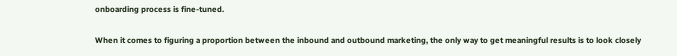onboarding process is fine-tuned.

When it comes to figuring a proportion between the inbound and outbound marketing, the only way to get meaningful results is to look closely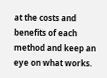at the costs and benefits of each method and keep an eye on what works.